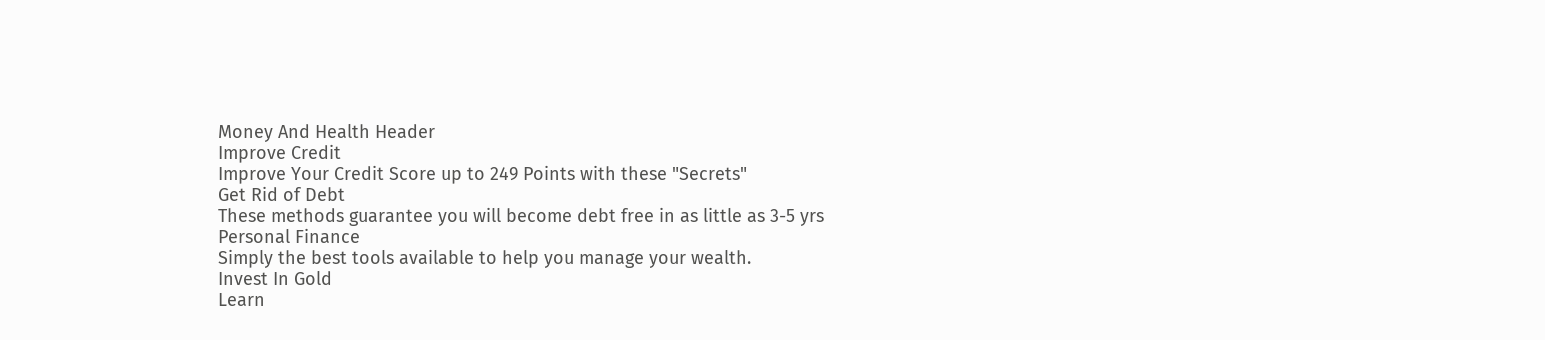Money And Health Header
Improve Credit
Improve Your Credit Score up to 249 Points with these "Secrets"
Get Rid of Debt
These methods guarantee you will become debt free in as little as 3-5 yrs
Personal Finance
Simply the best tools available to help you manage your wealth.
Invest In Gold
Learn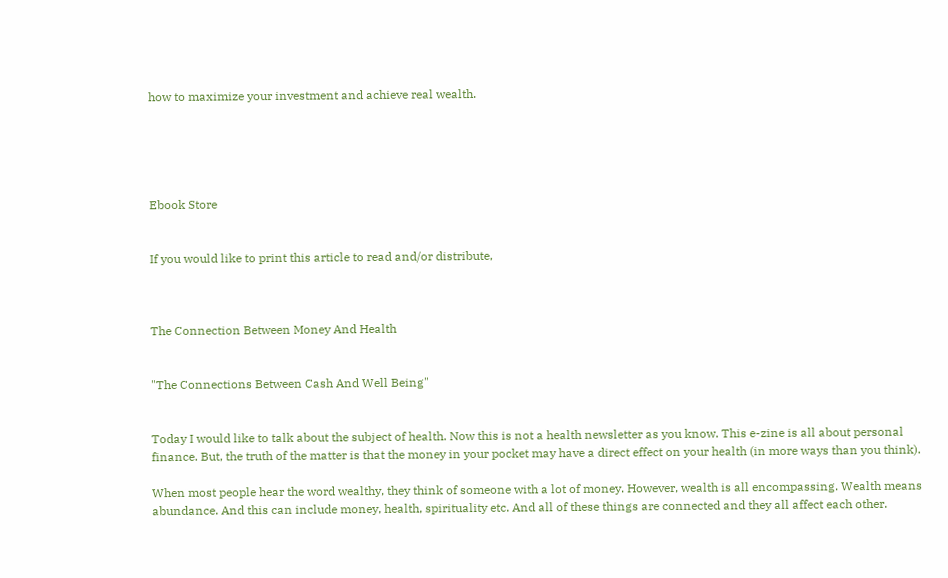how to maximize your investment and achieve real wealth.





Ebook Store


If you would like to print this article to read and/or distribute,



The Connection Between Money And Health


"The Connections Between Cash And Well Being"


Today I would like to talk about the subject of health. Now this is not a health newsletter as you know. This e-zine is all about personal finance. But, the truth of the matter is that the money in your pocket may have a direct effect on your health (in more ways than you think).

When most people hear the word wealthy, they think of someone with a lot of money. However, wealth is all encompassing. Wealth means abundance. And this can include money, health, spirituality etc. And all of these things are connected and they all affect each other.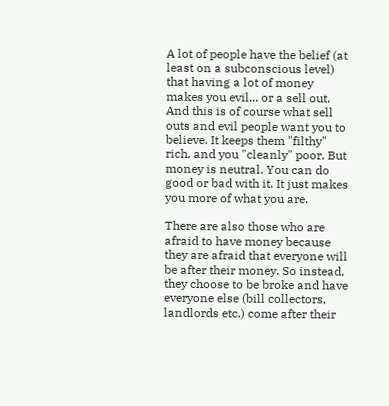A lot of people have the belief (at least on a subconscious level) that having a lot of money makes you evil... or a sell out. And this is of course what sell outs and evil people want you to believe. It keeps them "filthy" rich, and you "cleanly" poor. But money is neutral. You can do good or bad with it. It just makes you more of what you are.

There are also those who are afraid to have money because they are afraid that everyone will be after their money. So instead, they choose to be broke and have everyone else (bill collectors, landlords etc.) come after their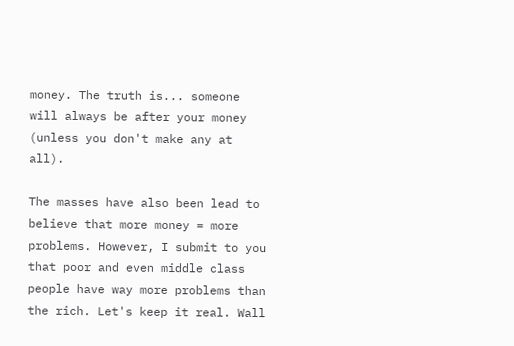money. The truth is... someone will always be after your money (unless you don't make any at all).

The masses have also been lead to believe that more money = more problems. However, I submit to you that poor and even middle class people have way more problems than the rich. Let's keep it real. Wall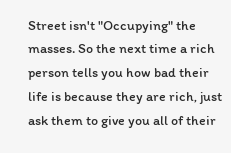Street isn't "Occupying" the masses. So the next time a rich person tells you how bad their life is because they are rich, just ask them to give you all of their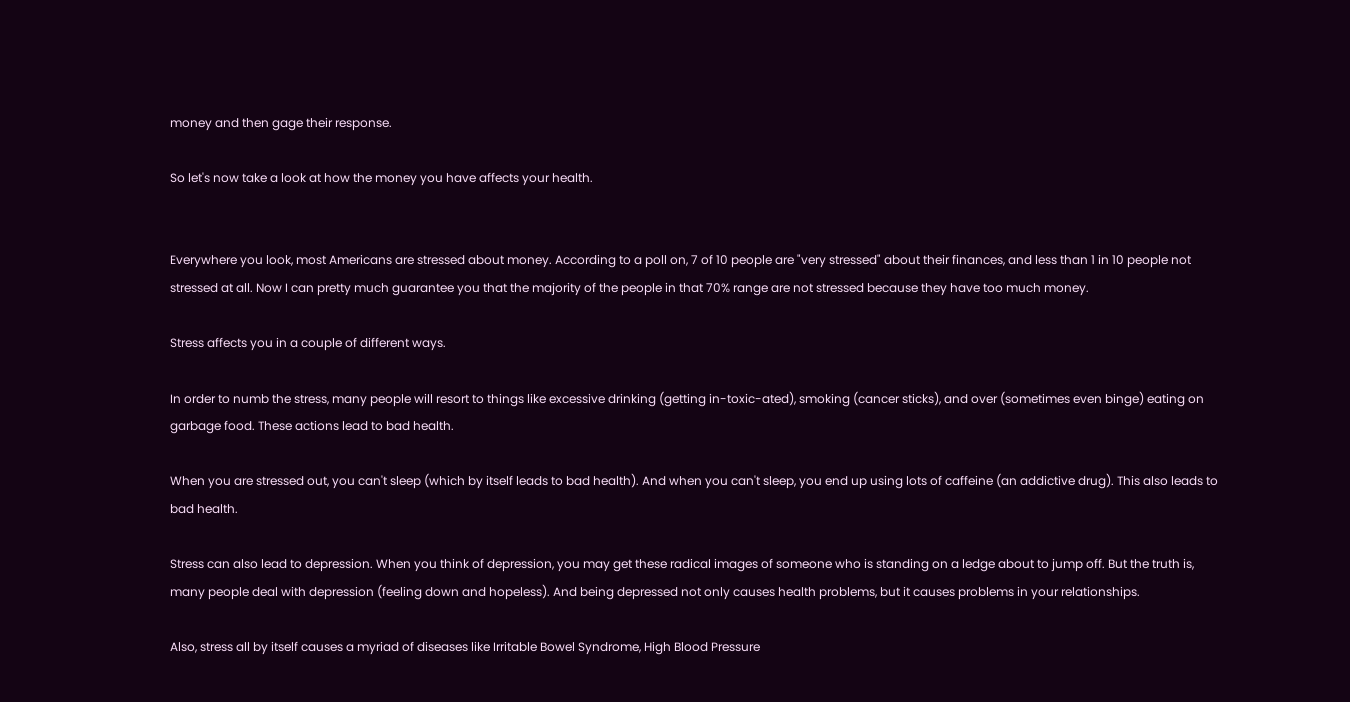money and then gage their response.

So let's now take a look at how the money you have affects your health.


Everywhere you look, most Americans are stressed about money. According to a poll on, 7 of 10 people are "very stressed" about their finances, and less than 1 in 10 people not stressed at all. Now I can pretty much guarantee you that the majority of the people in that 70% range are not stressed because they have too much money.

Stress affects you in a couple of different ways.

In order to numb the stress, many people will resort to things like excessive drinking (getting in-toxic-ated), smoking (cancer sticks), and over (sometimes even binge) eating on garbage food. These actions lead to bad health.

When you are stressed out, you can't sleep (which by itself leads to bad health). And when you can't sleep, you end up using lots of caffeine (an addictive drug). This also leads to bad health.

Stress can also lead to depression. When you think of depression, you may get these radical images of someone who is standing on a ledge about to jump off. But the truth is, many people deal with depression (feeling down and hopeless). And being depressed not only causes health problems, but it causes problems in your relationships.

Also, stress all by itself causes a myriad of diseases like Irritable Bowel Syndrome, High Blood Pressure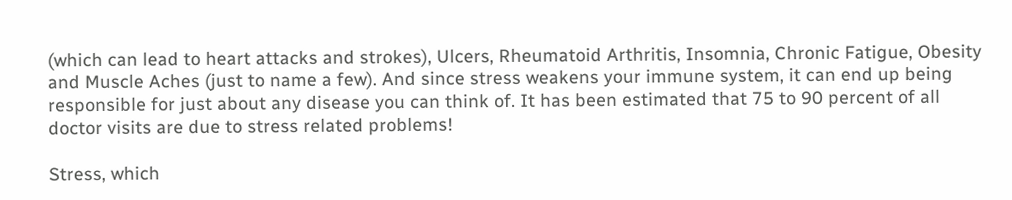(which can lead to heart attacks and strokes), Ulcers, Rheumatoid Arthritis, Insomnia, Chronic Fatigue, Obesity and Muscle Aches (just to name a few). And since stress weakens your immune system, it can end up being responsible for just about any disease you can think of. It has been estimated that 75 to 90 percent of all doctor visits are due to stress related problems!

Stress, which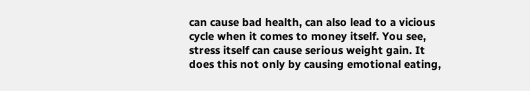can cause bad health, can also lead to a vicious cycle when it comes to money itself. You see, stress itself can cause serious weight gain. It does this not only by causing emotional eating,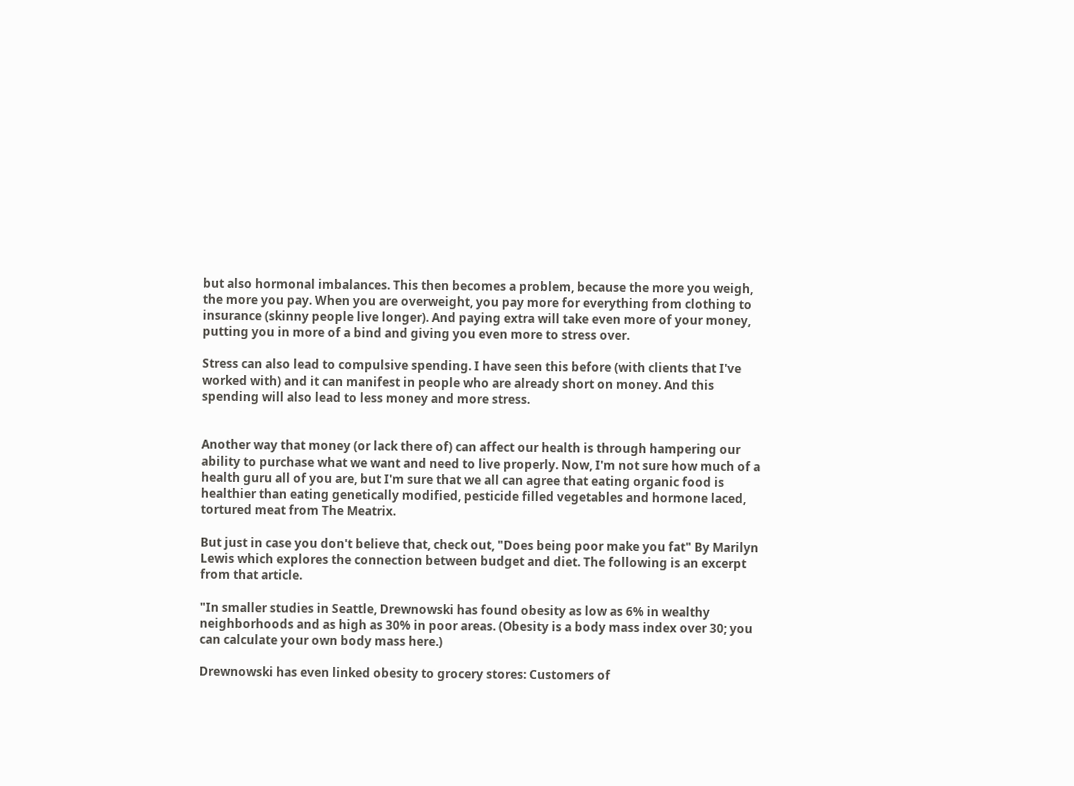but also hormonal imbalances. This then becomes a problem, because the more you weigh, the more you pay. When you are overweight, you pay more for everything from clothing to insurance (skinny people live longer). And paying extra will take even more of your money, putting you in more of a bind and giving you even more to stress over.

Stress can also lead to compulsive spending. I have seen this before (with clients that I've worked with) and it can manifest in people who are already short on money. And this spending will also lead to less money and more stress.


Another way that money (or lack there of) can affect our health is through hampering our ability to purchase what we want and need to live properly. Now, I'm not sure how much of a health guru all of you are, but I'm sure that we all can agree that eating organic food is healthier than eating genetically modified, pesticide filled vegetables and hormone laced, tortured meat from The Meatrix.

But just in case you don't believe that, check out, "Does being poor make you fat" By Marilyn Lewis which explores the connection between budget and diet. The following is an excerpt from that article.

"In smaller studies in Seattle, Drewnowski has found obesity as low as 6% in wealthy neighborhoods and as high as 30% in poor areas. (Obesity is a body mass index over 30; you can calculate your own body mass here.)

Drewnowski has even linked obesity to grocery stores: Customers of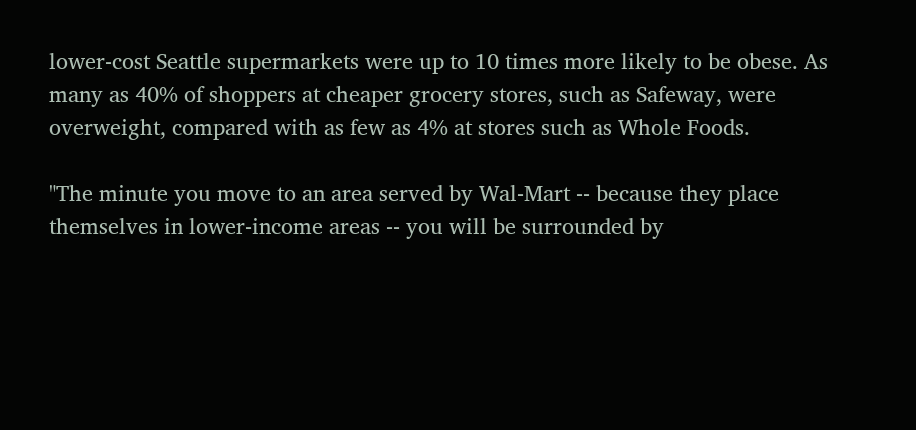lower-cost Seattle supermarkets were up to 10 times more likely to be obese. As many as 40% of shoppers at cheaper grocery stores, such as Safeway, were overweight, compared with as few as 4% at stores such as Whole Foods.

"The minute you move to an area served by Wal-Mart -- because they place themselves in lower-income areas -- you will be surrounded by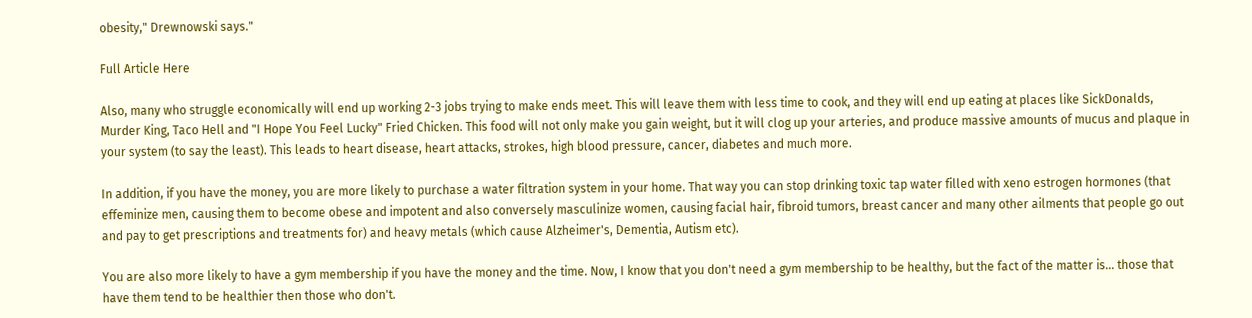obesity," Drewnowski says."

Full Article Here

Also, many who struggle economically will end up working 2-3 jobs trying to make ends meet. This will leave them with less time to cook, and they will end up eating at places like SickDonalds, Murder King, Taco Hell and "I Hope You Feel Lucky" Fried Chicken. This food will not only make you gain weight, but it will clog up your arteries, and produce massive amounts of mucus and plaque in your system (to say the least). This leads to heart disease, heart attacks, strokes, high blood pressure, cancer, diabetes and much more.

In addition, if you have the money, you are more likely to purchase a water filtration system in your home. That way you can stop drinking toxic tap water filled with xeno estrogen hormones (that effeminize men, causing them to become obese and impotent and also conversely masculinize women, causing facial hair, fibroid tumors, breast cancer and many other ailments that people go out and pay to get prescriptions and treatments for) and heavy metals (which cause Alzheimer's, Dementia, Autism etc).

You are also more likely to have a gym membership if you have the money and the time. Now, I know that you don't need a gym membership to be healthy, but the fact of the matter is... those that have them tend to be healthier then those who don't.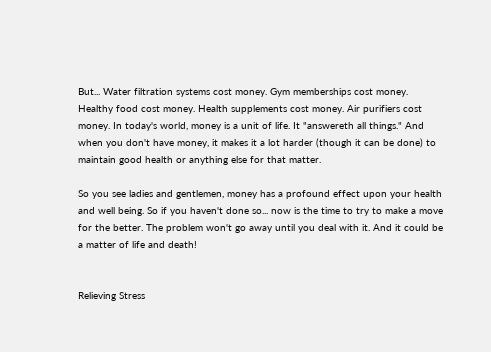But... Water filtration systems cost money. Gym memberships cost money. Healthy food cost money. Health supplements cost money. Air purifiers cost money. In today's world, money is a unit of life. It "answereth all things." And when you don't have money, it makes it a lot harder (though it can be done) to maintain good health or anything else for that matter.

So you see ladies and gentlemen, money has a profound effect upon your health and well being. So if you haven't done so... now is the time to try to make a move for the better. The problem won't go away until you deal with it. And it could be a matter of life and death!


Relieving Stress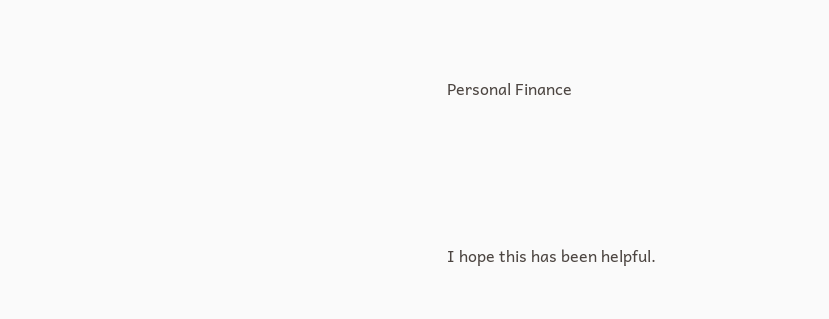Personal Finance




I hope this has been helpful.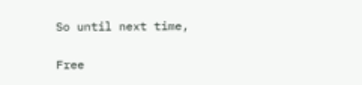So until next time,

Free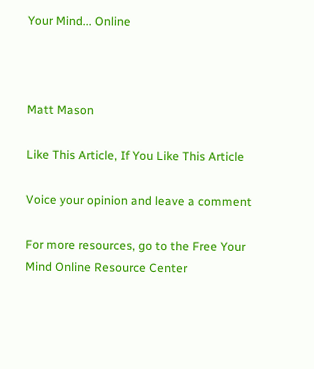Your Mind... Online



Matt Mason

Like This Article, If You Like This Article

Voice your opinion and leave a comment

For more resources, go to the Free Your Mind Online Resource Center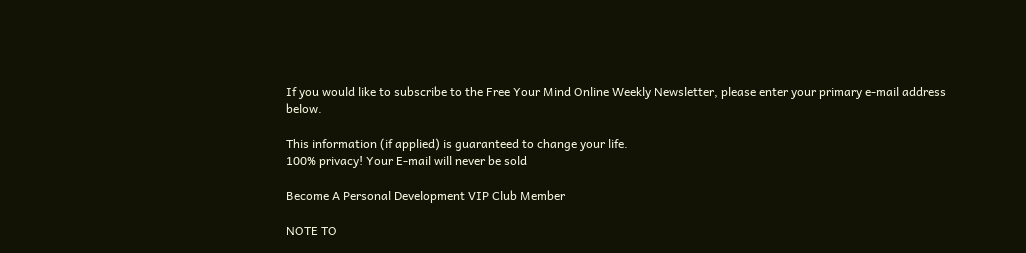If you would like to subscribe to the Free Your Mind Online Weekly Newsletter, please enter your primary e-mail address below.

This information (if applied) is guaranteed to change your life.
100% privacy! Your E-mail will never be sold

Become A Personal Development VIP Club Member

NOTE TO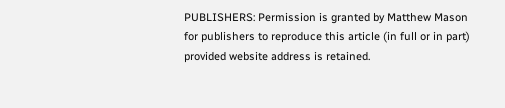PUBLISHERS: Permission is granted by Matthew Mason for publishers to reproduce this article (in full or in part) provided website address is retained.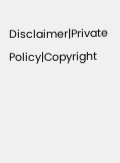Disclaimer|Private Policy|Copyright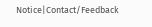Notice|Contact/Feedback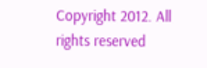Copyright 2012. All rights reserved